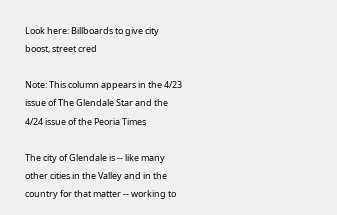Look here: Billboards to give city boost, street cred

Note: This column appears in the 4/23 issue of The Glendale Star and the 4/24 issue of the Peoria Times

The city of Glendale is -- like many other cities in the Valley and in the country for that matter -- working to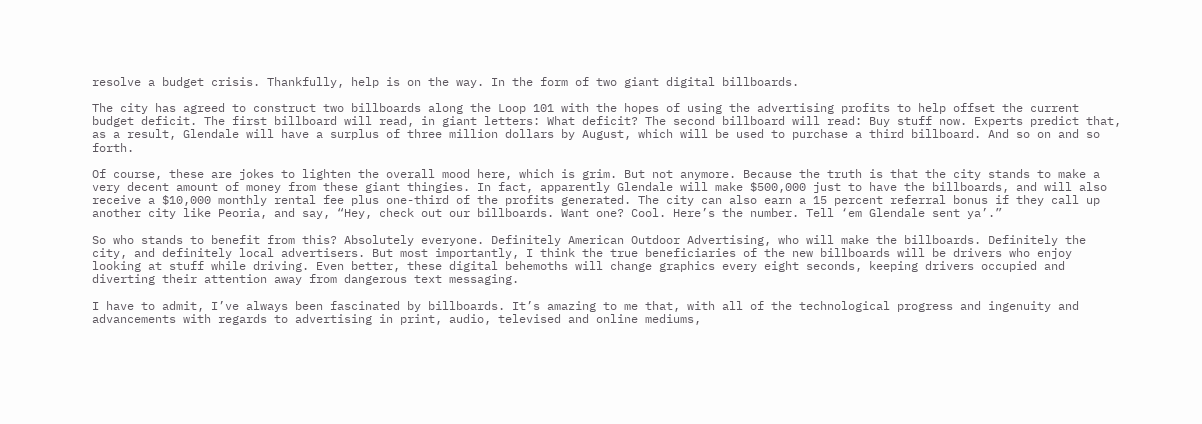resolve a budget crisis. Thankfully, help is on the way. In the form of two giant digital billboards.

The city has agreed to construct two billboards along the Loop 101 with the hopes of using the advertising profits to help offset the current budget deficit. The first billboard will read, in giant letters: What deficit? The second billboard will read: Buy stuff now. Experts predict that, as a result, Glendale will have a surplus of three million dollars by August, which will be used to purchase a third billboard. And so on and so forth.

Of course, these are jokes to lighten the overall mood here, which is grim. But not anymore. Because the truth is that the city stands to make a very decent amount of money from these giant thingies. In fact, apparently Glendale will make $500,000 just to have the billboards, and will also receive a $10,000 monthly rental fee plus one-third of the profits generated. The city can also earn a 15 percent referral bonus if they call up another city like Peoria, and say, “Hey, check out our billboards. Want one? Cool. Here’s the number. Tell ‘em Glendale sent ya’.”

So who stands to benefit from this? Absolutely everyone. Definitely American Outdoor Advertising, who will make the billboards. Definitely the city, and definitely local advertisers. But most importantly, I think the true beneficiaries of the new billboards will be drivers who enjoy looking at stuff while driving. Even better, these digital behemoths will change graphics every eight seconds, keeping drivers occupied and diverting their attention away from dangerous text messaging.

I have to admit, I’ve always been fascinated by billboards. It’s amazing to me that, with all of the technological progress and ingenuity and advancements with regards to advertising in print, audio, televised and online mediums,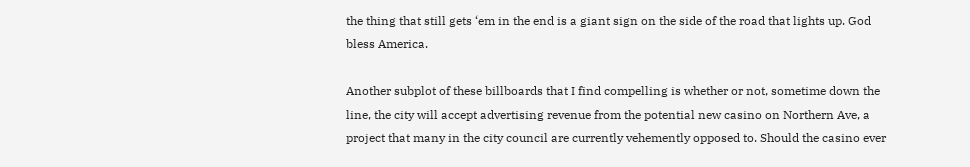the thing that still gets ‘em in the end is a giant sign on the side of the road that lights up. God bless America.

Another subplot of these billboards that I find compelling is whether or not, sometime down the line, the city will accept advertising revenue from the potential new casino on Northern Ave, a project that many in the city council are currently vehemently opposed to. Should the casino ever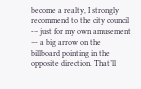become a realty, I strongly recommend to the city council -– just for my own amusement –- a big arrow on the billboard pointing in the opposite direction. That’ll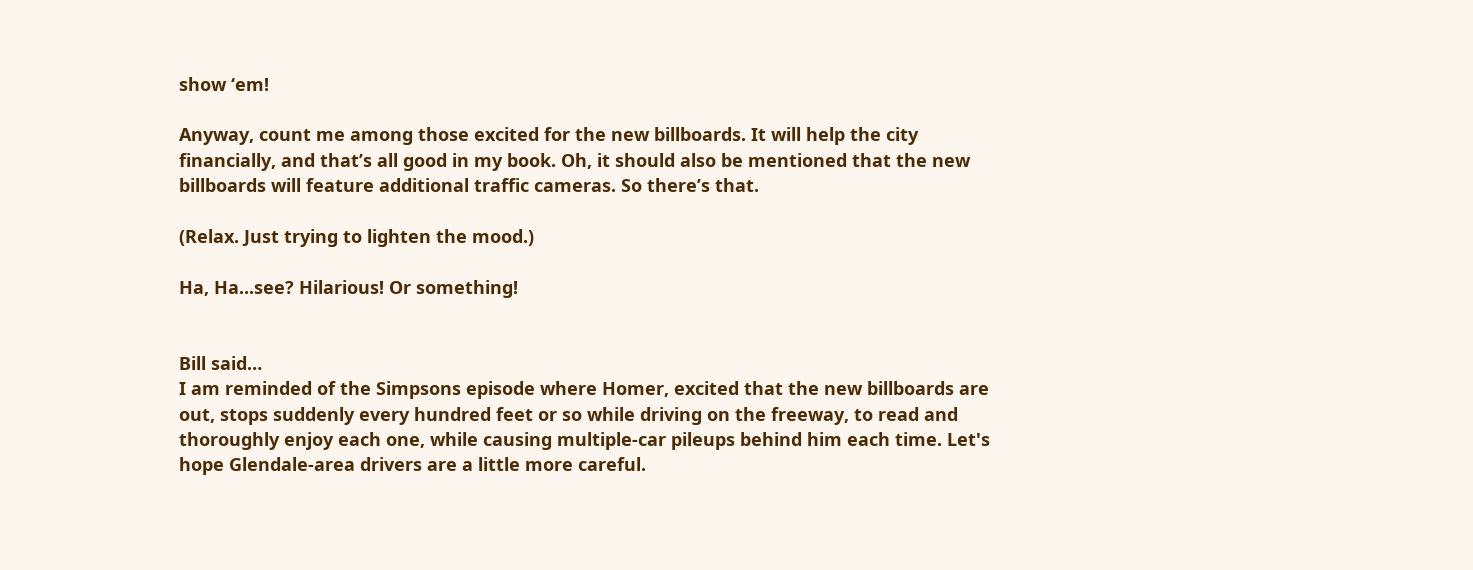show ‘em!

Anyway, count me among those excited for the new billboards. It will help the city financially, and that’s all good in my book. Oh, it should also be mentioned that the new billboards will feature additional traffic cameras. So there’s that.

(Relax. Just trying to lighten the mood.)

Ha, Ha...see? Hilarious! Or something!


Bill said…
I am reminded of the Simpsons episode where Homer, excited that the new billboards are out, stops suddenly every hundred feet or so while driving on the freeway, to read and thoroughly enjoy each one, while causing multiple-car pileups behind him each time. Let's hope Glendale-area drivers are a little more careful.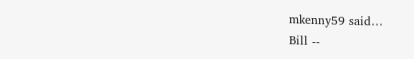mkenny59 said…
Bill --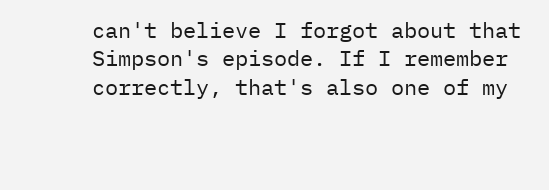can't believe I forgot about that Simpson's episode. If I remember correctly, that's also one of my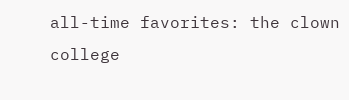all-time favorites: the clown college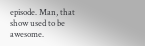episode. Man, that show used to be awesome.